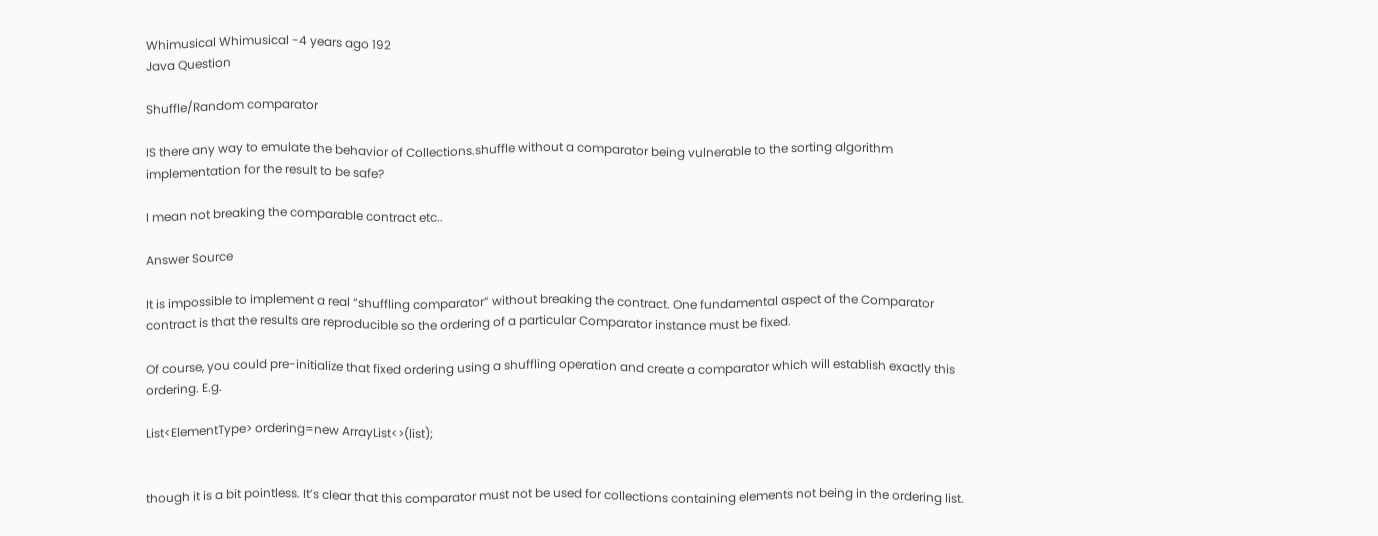Whimusical Whimusical -4 years ago 192
Java Question

Shuffle/Random comparator

IS there any way to emulate the behavior of Collections.shuffle without a comparator being vulnerable to the sorting algorithm implementation for the result to be safe?

I mean not breaking the comparable contract etc..

Answer Source

It is impossible to implement a real “shuffling comparator” without breaking the contract. One fundamental aspect of the Comparator contract is that the results are reproducible so the ordering of a particular Comparator instance must be fixed.

Of course, you could pre-initialize that fixed ordering using a shuffling operation and create a comparator which will establish exactly this ordering. E.g.

List<ElementType> ordering=new ArrayList<>(list);


though it is a bit pointless. It’s clear that this comparator must not be used for collections containing elements not being in the ordering list.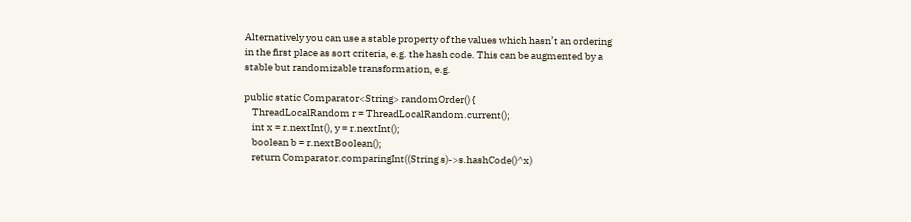Alternatively you can use a stable property of the values which hasn’t an ordering in the first place as sort criteria, e.g. the hash code. This can be augmented by a stable but randomizable transformation, e.g.

public static Comparator<String> randomOrder() {
    ThreadLocalRandom r = ThreadLocalRandom.current();
    int x = r.nextInt(), y = r.nextInt();
    boolean b = r.nextBoolean();
    return Comparator.comparingInt((String s)->s.hashCode()^x)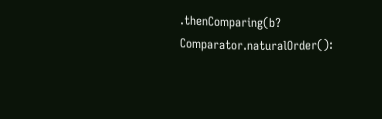.thenComparing(b? Comparator.naturalOrder():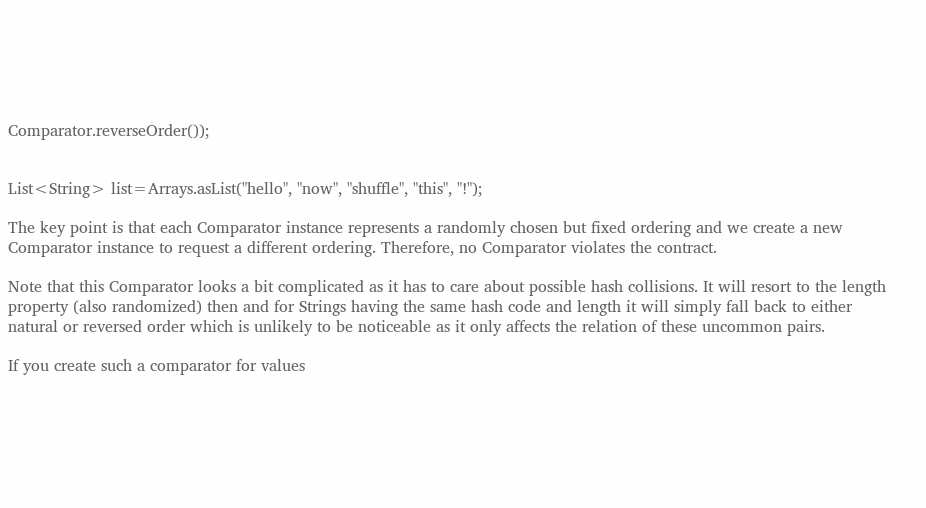Comparator.reverseOrder());


List<String> list=Arrays.asList("hello", "now", "shuffle", "this", "!");

The key point is that each Comparator instance represents a randomly chosen but fixed ordering and we create a new Comparator instance to request a different ordering. Therefore, no Comparator violates the contract.

Note that this Comparator looks a bit complicated as it has to care about possible hash collisions. It will resort to the length property (also randomized) then and for Strings having the same hash code and length it will simply fall back to either natural or reversed order which is unlikely to be noticeable as it only affects the relation of these uncommon pairs.

If you create such a comparator for values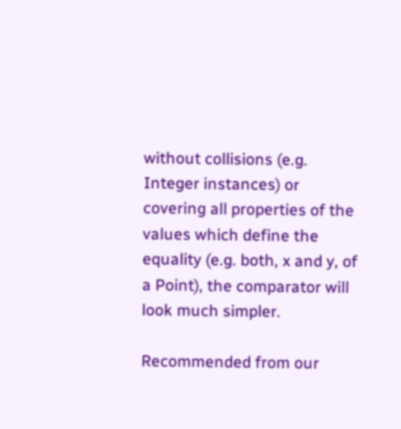without collisions (e.g. Integer instances) or covering all properties of the values which define the equality (e.g. both, x and y, of a Point), the comparator will look much simpler.

Recommended from our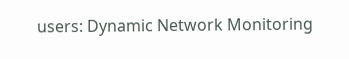users: Dynamic Network Monitoring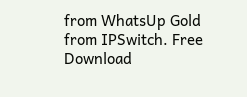from WhatsUp Gold from IPSwitch. Free Download